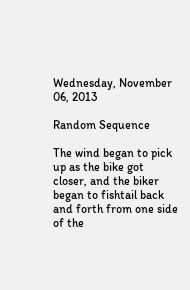Wednesday, November 06, 2013

Random Sequence

The wind began to pick up as the bike got closer, and the biker began to fishtail back and forth from one side of the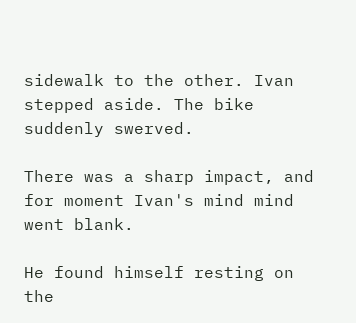sidewalk to the other. Ivan stepped aside. The bike suddenly swerved.

There was a sharp impact, and for moment Ivan's mind mind went blank.

He found himself resting on the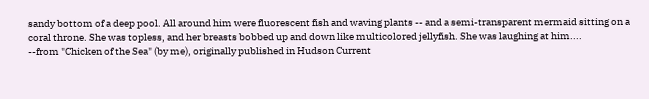sandy bottom of a deep pool. All around him were fluorescent fish and waving plants -- and a semi-transparent mermaid sitting on a coral throne. She was topless, and her breasts bobbed up and down like multicolored jellyfish. She was laughing at him....
--from "Chicken of the Sea" (by me), originally published in Hudson Current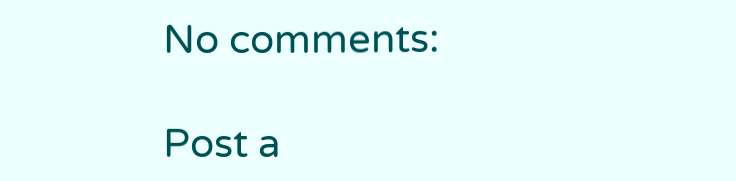No comments:

Post a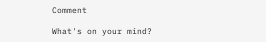Comment

What's on your mind?